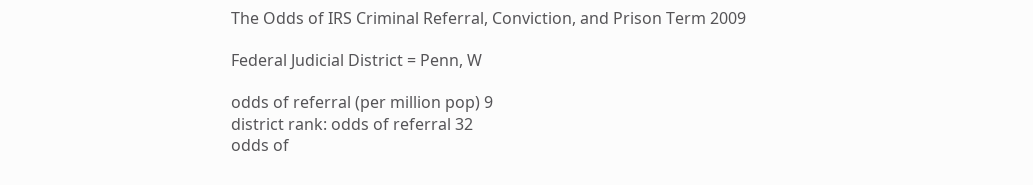The Odds of IRS Criminal Referral, Conviction, and Prison Term 2009

Federal Judicial District = Penn, W

odds of referral (per million pop) 9
district rank: odds of referral 32
odds of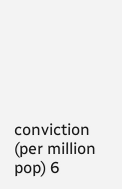conviction (per million pop) 6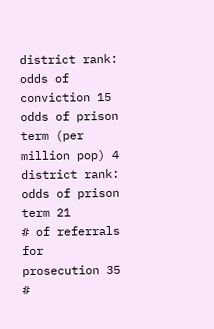district rank: odds of conviction 15
odds of prison term (per million pop) 4
district rank: odds of prison term 21
# of referrals for prosecution 35
#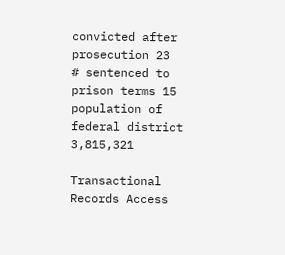convicted after prosecution 23
# sentenced to prison terms 15
population of federal district 3,815,321

Transactional Records Access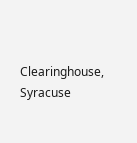Clearinghouse, Syracuse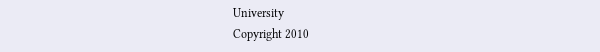University
Copyright 2010